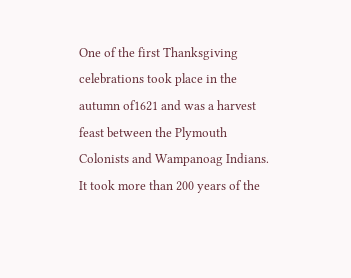One of the first Thanksgiving celebrations took place in the autumn of1621 and was a harvest feast between the Plymouth Colonists and Wampanoag Indians. It took more than 200 years of the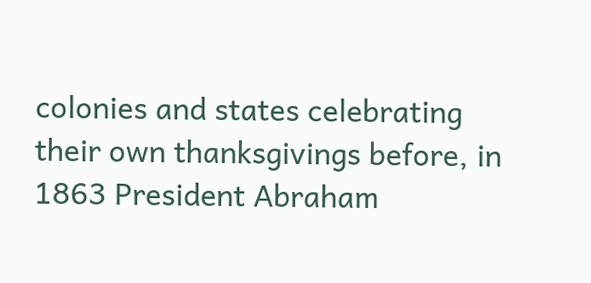colonies and states celebrating their own thanksgivings before, in 1863 President Abraham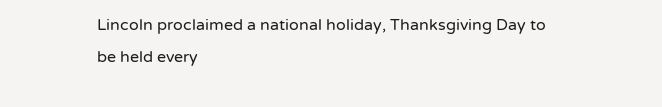Lincoln proclaimed a national holiday, Thanksgiving Day to be held every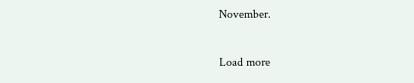November.

Load more